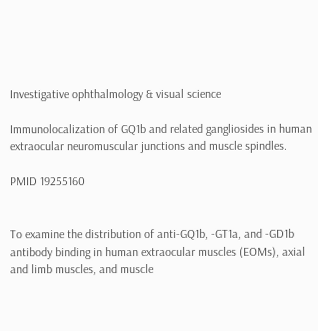Investigative ophthalmology & visual science

Immunolocalization of GQ1b and related gangliosides in human extraocular neuromuscular junctions and muscle spindles.

PMID 19255160


To examine the distribution of anti-GQ1b, -GT1a, and -GD1b antibody binding in human extraocular muscles (EOMs), axial and limb muscles, and muscle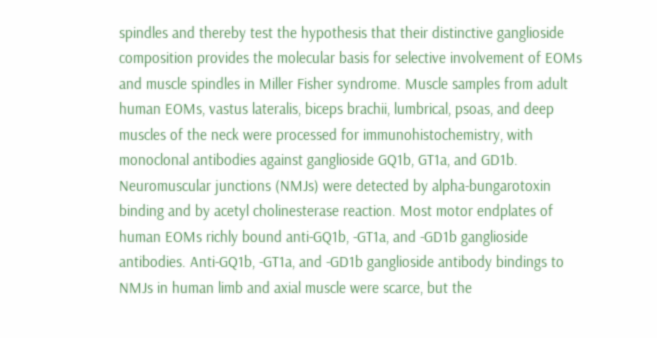spindles and thereby test the hypothesis that their distinctive ganglioside composition provides the molecular basis for selective involvement of EOMs and muscle spindles in Miller Fisher syndrome. Muscle samples from adult human EOMs, vastus lateralis, biceps brachii, lumbrical, psoas, and deep muscles of the neck were processed for immunohistochemistry, with monoclonal antibodies against ganglioside GQ1b, GT1a, and GD1b. Neuromuscular junctions (NMJs) were detected by alpha-bungarotoxin binding and by acetyl cholinesterase reaction. Most motor endplates of human EOMs richly bound anti-GQ1b, -GT1a, and -GD1b ganglioside antibodies. Anti-GQ1b, -GT1a, and -GD1b ganglioside antibody bindings to NMJs in human limb and axial muscle were scarce, but the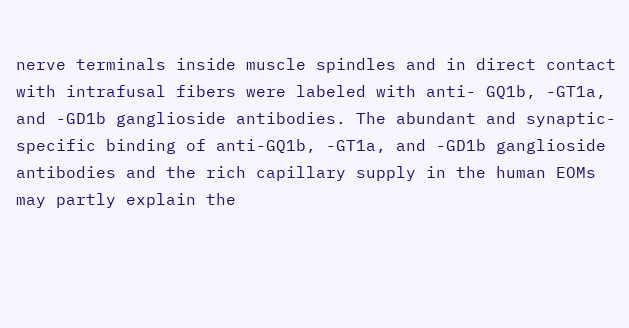nerve terminals inside muscle spindles and in direct contact with intrafusal fibers were labeled with anti- GQ1b, -GT1a, and -GD1b ganglioside antibodies. The abundant and synaptic-specific binding of anti-GQ1b, -GT1a, and -GD1b ganglioside antibodies and the rich capillary supply in the human EOMs may partly explain the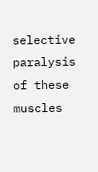selective paralysis of these muscles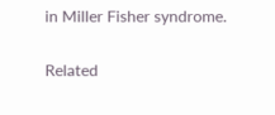in Miller Fisher syndrome.

Related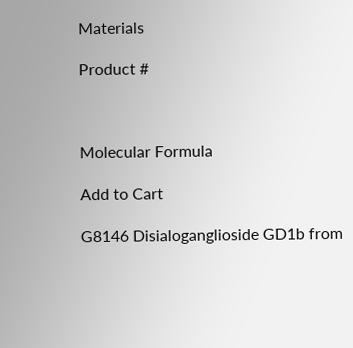Materials

Product #



Molecular Formula

Add to Cart

G8146 Disialoganglioside GD1b from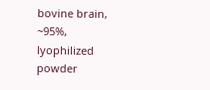bovine brain, ~95%, lyophilized powder